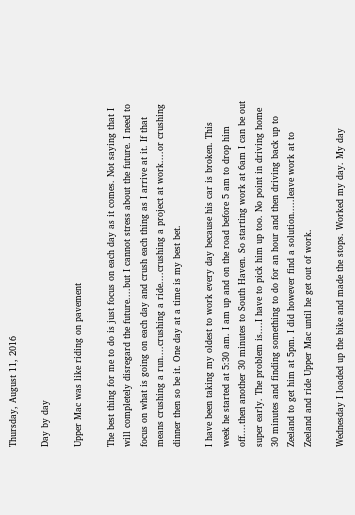Thursday, August 11, 2016

Day by day

Upper Mac was like riding on pavement

The best thing for me to do is just focus on each day as it comes. Not saying that I will completely disregard the future....but I cannot stress about the future. I need to focus on what is going on each day and crush each thing as I arrive at it. If that means crushing a run....crushing a ride....crushing a project at work....or crushing dinner then so be it. One day at a time is my best bet.

I have been taking my oldest to work every day because his car is broken. This week he started at 5:30 am. I am up and on the road before 5 am to drop him off....then another 30 minutes to South Haven. So starting work at 6am I can be out super early. The problem is....I have to pick him up too. No point in driving home 30 minutes and finding something to do for an hour and then driving back up to Zeeland to get him at 5pm. I did however find a solution.....leave work at to Zeeland and ride Upper Mac until he get out of work.

Wednesday I loaded up the bike and made the stops. Worked my day. My day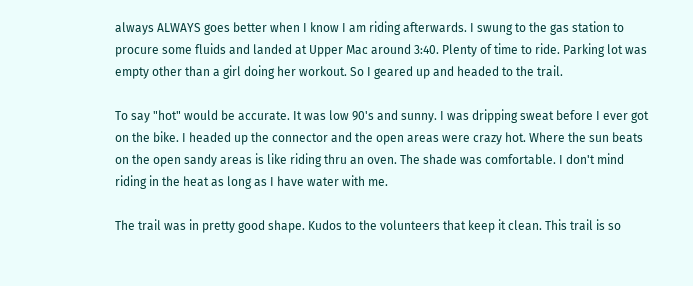always ALWAYS goes better when I know I am riding afterwards. I swung to the gas station to procure some fluids and landed at Upper Mac around 3:40. Plenty of time to ride. Parking lot was empty other than a girl doing her workout. So I geared up and headed to the trail.

To say "hot" would be accurate. It was low 90's and sunny. I was dripping sweat before I ever got on the bike. I headed up the connector and the open areas were crazy hot. Where the sun beats on the open sandy areas is like riding thru an oven. The shade was comfortable. I don't mind riding in the heat as long as I have water with me.

The trail was in pretty good shape. Kudos to the volunteers that keep it clean. This trail is so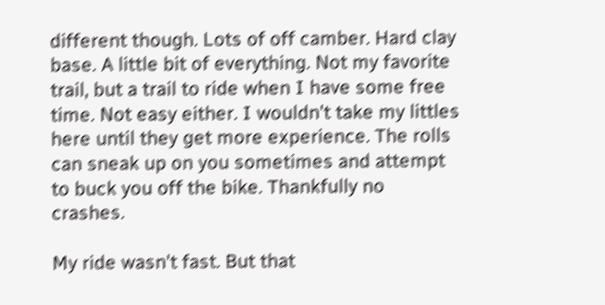different though. Lots of off camber. Hard clay base. A little bit of everything. Not my favorite trail, but a trail to ride when I have some free time. Not easy either. I wouldn't take my littles here until they get more experience. The rolls can sneak up on you sometimes and attempt to buck you off the bike. Thankfully no crashes.

My ride wasn't fast. But that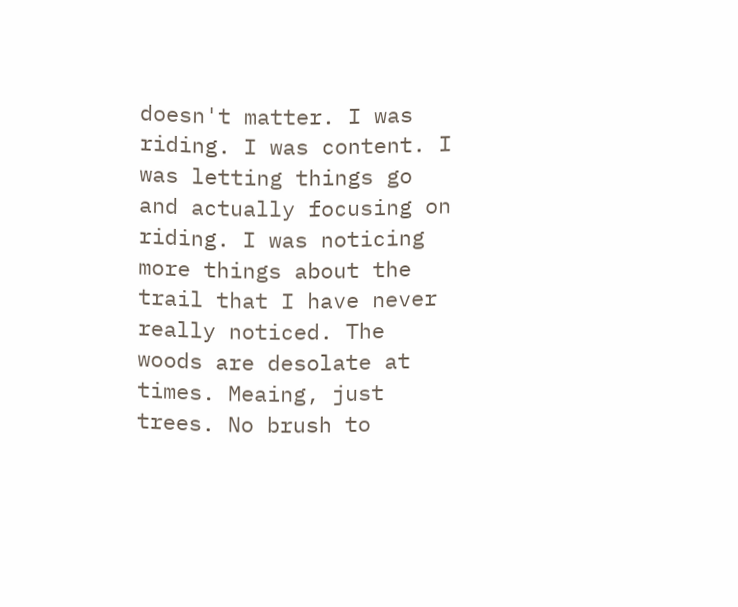doesn't matter. I was riding. I was content. I was letting things go and actually focusing on riding. I was noticing more things about the trail that I have never really noticed. The woods are desolate at times. Meaing, just trees. No brush to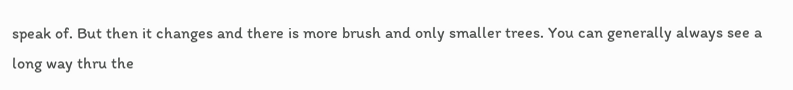speak of. But then it changes and there is more brush and only smaller trees. You can generally always see a long way thru the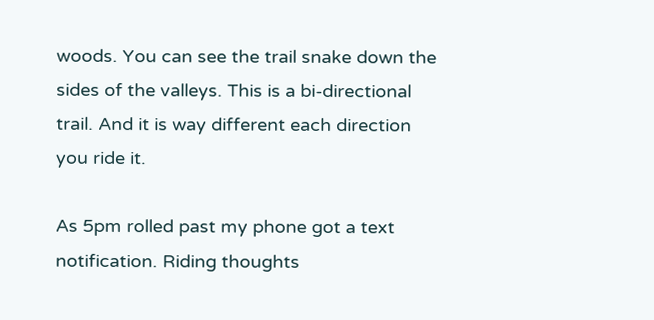woods. You can see the trail snake down the sides of the valleys. This is a bi-directional trail. And it is way different each direction you ride it.

As 5pm rolled past my phone got a text notification. Riding thoughts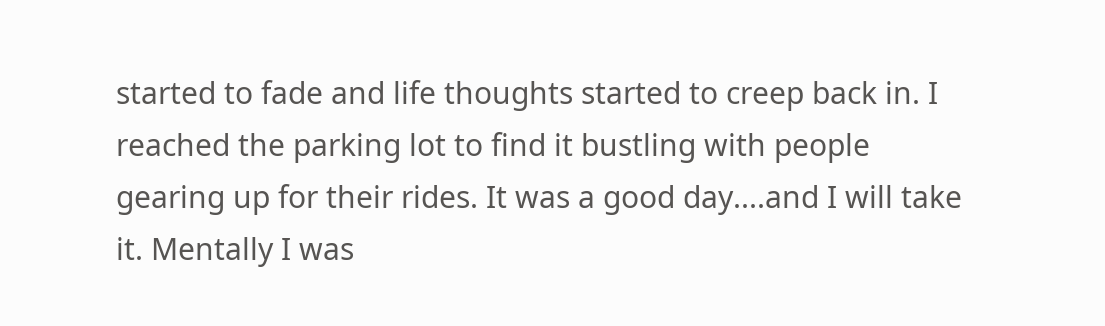started to fade and life thoughts started to creep back in. I reached the parking lot to find it bustling with people gearing up for their rides. It was a good day....and I will take it. Mentally I was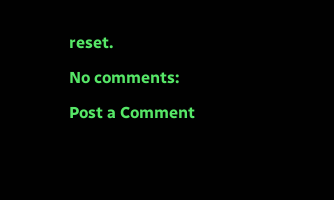reset.

No comments:

Post a Comment